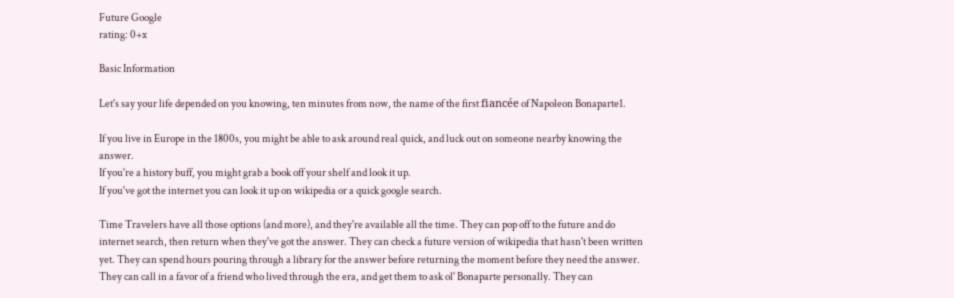Future Google
rating: 0+x

Basic Information

Let's say your life depended on you knowing, ten minutes from now, the name of the first fiancée of Napoleon Bonaparte1.

If you live in Europe in the 1800s, you might be able to ask around real quick, and luck out on someone nearby knowing the answer.
If you're a history buff, you might grab a book off your shelf and look it up.
If you've got the internet you can look it up on wikipedia or a quick google search.

Time Travelers have all those options (and more), and they're available all the time. They can pop off to the future and do internet search, then return when they've got the answer. They can check a future version of wikipedia that hasn't been written yet. They can spend hours pouring through a library for the answer before returning the moment before they need the answer. They can call in a favor of a friend who lived through the era, and get them to ask ol' Bonaparte personally. They can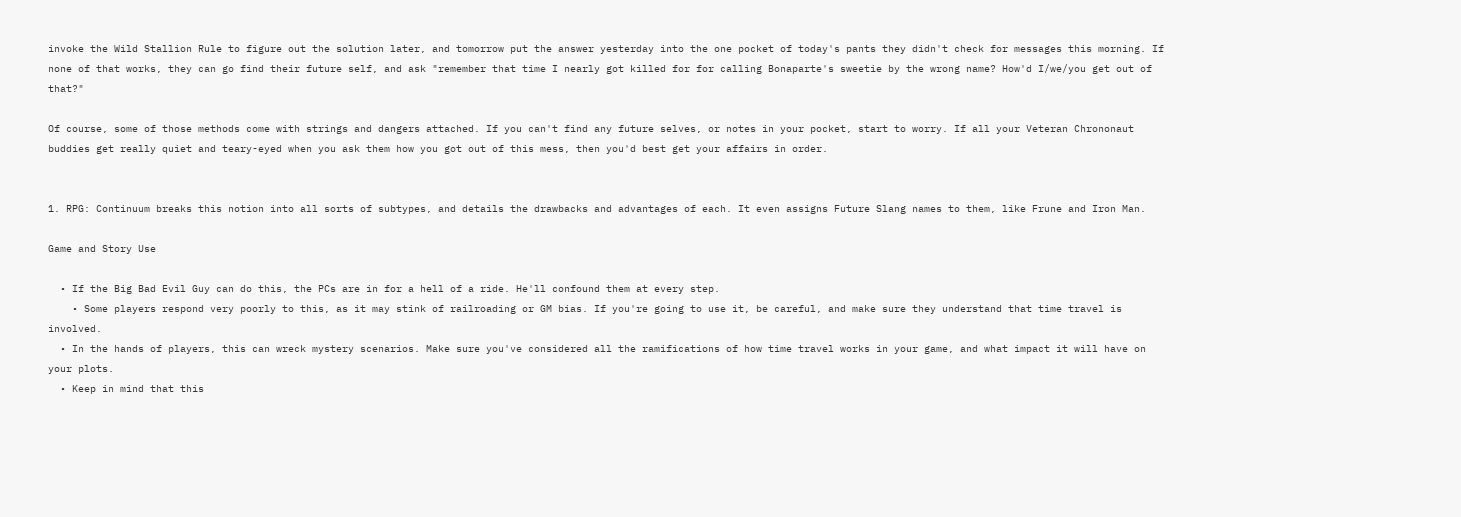invoke the Wild Stallion Rule to figure out the solution later, and tomorrow put the answer yesterday into the one pocket of today's pants they didn't check for messages this morning. If none of that works, they can go find their future self, and ask "remember that time I nearly got killed for for calling Bonaparte's sweetie by the wrong name? How'd I/we/you get out of that?"

Of course, some of those methods come with strings and dangers attached. If you can't find any future selves, or notes in your pocket, start to worry. If all your Veteran Chrononaut buddies get really quiet and teary-eyed when you ask them how you got out of this mess, then you'd best get your affairs in order.


1. RPG: Continuum breaks this notion into all sorts of subtypes, and details the drawbacks and advantages of each. It even assigns Future Slang names to them, like Frune and Iron Man.

Game and Story Use

  • If the Big Bad Evil Guy can do this, the PCs are in for a hell of a ride. He'll confound them at every step.
    • Some players respond very poorly to this, as it may stink of railroading or GM bias. If you're going to use it, be careful, and make sure they understand that time travel is involved.
  • In the hands of players, this can wreck mystery scenarios. Make sure you've considered all the ramifications of how time travel works in your game, and what impact it will have on your plots.
  • Keep in mind that this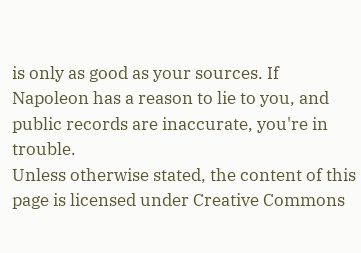is only as good as your sources. If Napoleon has a reason to lie to you, and public records are inaccurate, you're in trouble.
Unless otherwise stated, the content of this page is licensed under Creative Commons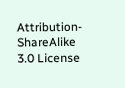Attribution-ShareAlike 3.0 License